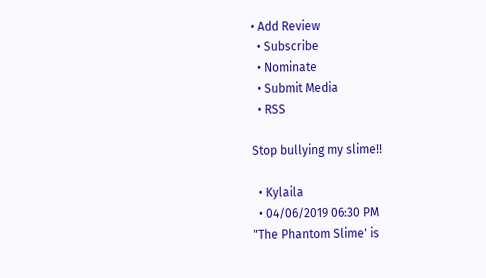• Add Review
  • Subscribe
  • Nominate
  • Submit Media
  • RSS

Stop bullying my slime!!

  • Kylaila
  • 04/06/2019 06:30 PM
"The Phantom Slime' is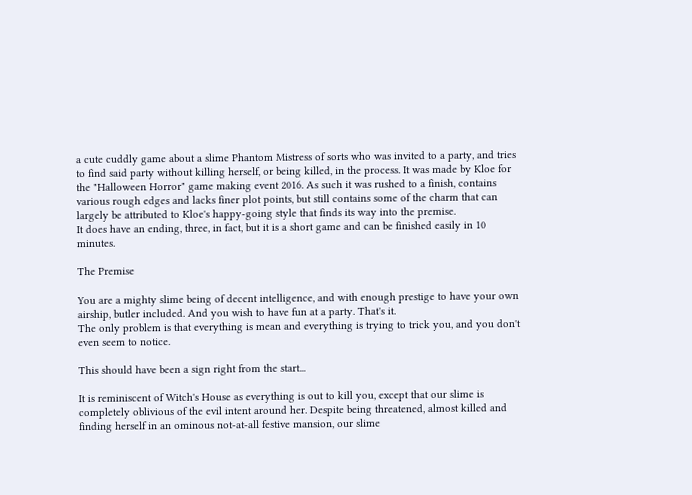a cute cuddly game about a slime Phantom Mistress of sorts who was invited to a party, and tries to find said party without killing herself, or being killed, in the process. It was made by Kloe for the "Halloween Horror" game making event 2016. As such it was rushed to a finish, contains various rough edges and lacks finer plot points, but still contains some of the charm that can largely be attributed to Kloe's happy-going style that finds its way into the premise.
It does have an ending, three, in fact, but it is a short game and can be finished easily in 10 minutes.

The Premise

You are a mighty slime being of decent intelligence, and with enough prestige to have your own airship, butler included. And you wish to have fun at a party. That's it.
The only problem is that everything is mean and everything is trying to trick you, and you don't even seem to notice.

This should have been a sign right from the start...

It is reminiscent of Witch's House as everything is out to kill you, except that our slime is completely oblivious of the evil intent around her. Despite being threatened, almost killed and finding herself in an ominous not-at-all festive mansion, our slime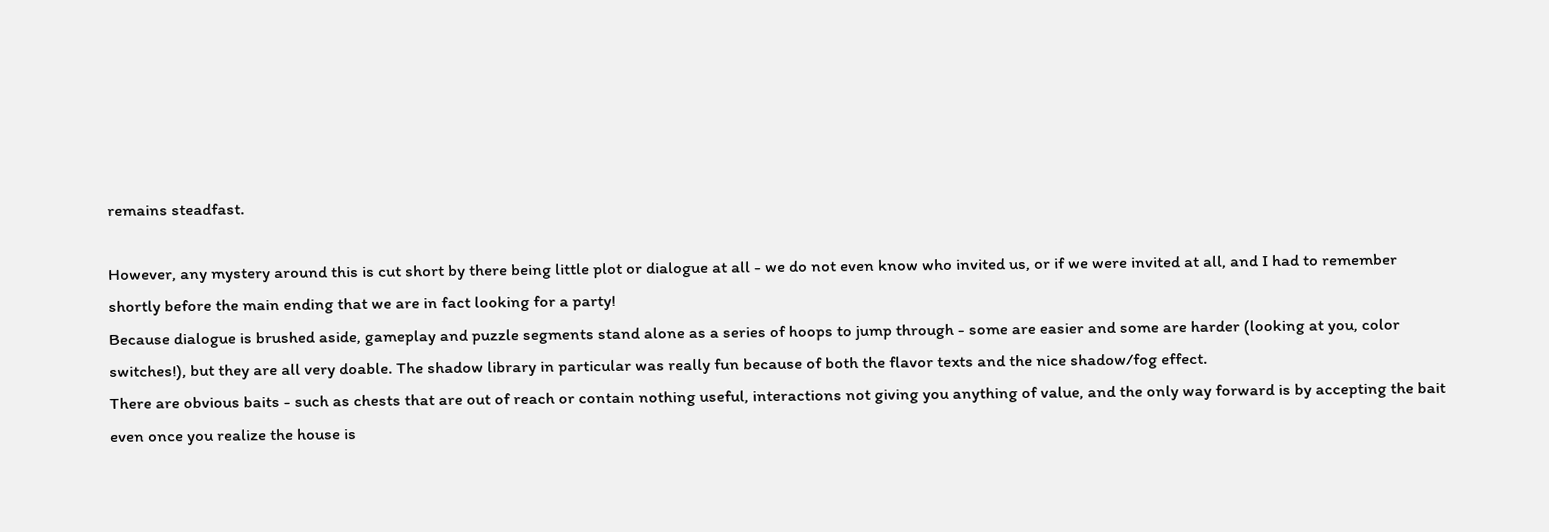remains steadfast.

However, any mystery around this is cut short by there being little plot or dialogue at all - we do not even know who invited us, or if we were invited at all, and I had to remember shortly before the main ending that we are in fact looking for a party!
Because dialogue is brushed aside, gameplay and puzzle segments stand alone as a series of hoops to jump through - some are easier and some are harder (looking at you, color switches!), but they are all very doable. The shadow library in particular was really fun because of both the flavor texts and the nice shadow/fog effect.
There are obvious baits - such as chests that are out of reach or contain nothing useful, interactions not giving you anything of value, and the only way forward is by accepting the bait even once you realize the house is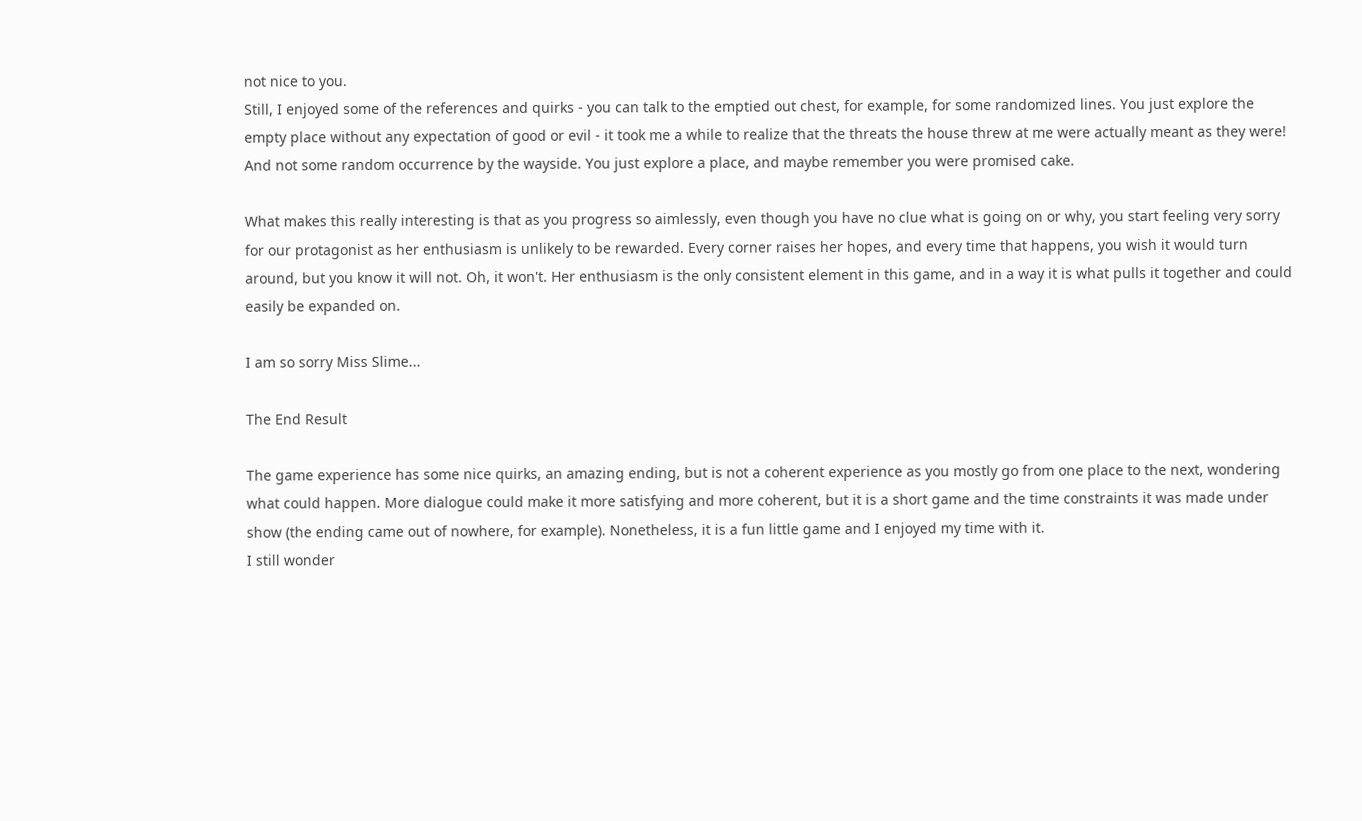not nice to you.
Still, I enjoyed some of the references and quirks - you can talk to the emptied out chest, for example, for some randomized lines. You just explore the empty place without any expectation of good or evil - it took me a while to realize that the threats the house threw at me were actually meant as they were! And not some random occurrence by the wayside. You just explore a place, and maybe remember you were promised cake.

What makes this really interesting is that as you progress so aimlessly, even though you have no clue what is going on or why, you start feeling very sorry for our protagonist as her enthusiasm is unlikely to be rewarded. Every corner raises her hopes, and every time that happens, you wish it would turn around, but you know it will not. Oh, it won't. Her enthusiasm is the only consistent element in this game, and in a way it is what pulls it together and could easily be expanded on.

I am so sorry Miss Slime...

The End Result

The game experience has some nice quirks, an amazing ending, but is not a coherent experience as you mostly go from one place to the next, wondering what could happen. More dialogue could make it more satisfying and more coherent, but it is a short game and the time constraints it was made under show (the ending came out of nowhere, for example). Nonetheless, it is a fun little game and I enjoyed my time with it.
I still wonder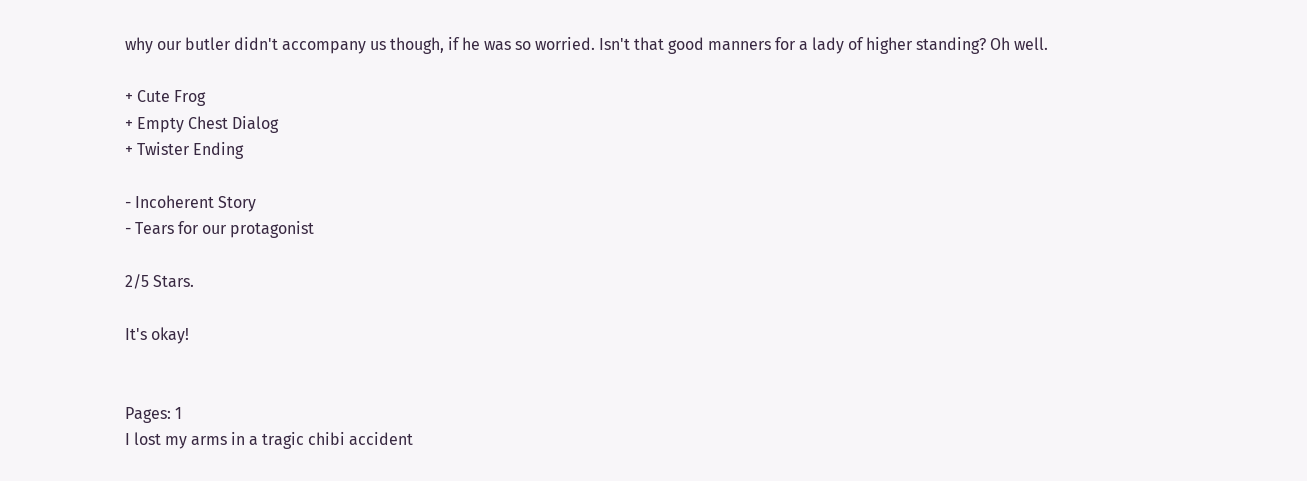why our butler didn't accompany us though, if he was so worried. Isn't that good manners for a lady of higher standing? Oh well.

+ Cute Frog
+ Empty Chest Dialog
+ Twister Ending

- Incoherent Story
- Tears for our protagonist

2/5 Stars.

It's okay!


Pages: 1
I lost my arms in a tragic chibi accident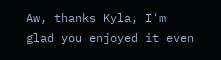Aw, thanks Kyla, I'm glad you enjoyed it even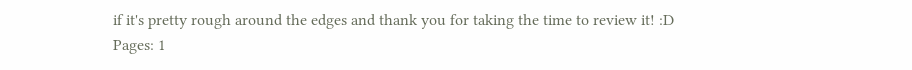if it's pretty rough around the edges and thank you for taking the time to review it! :D
Pages: 1